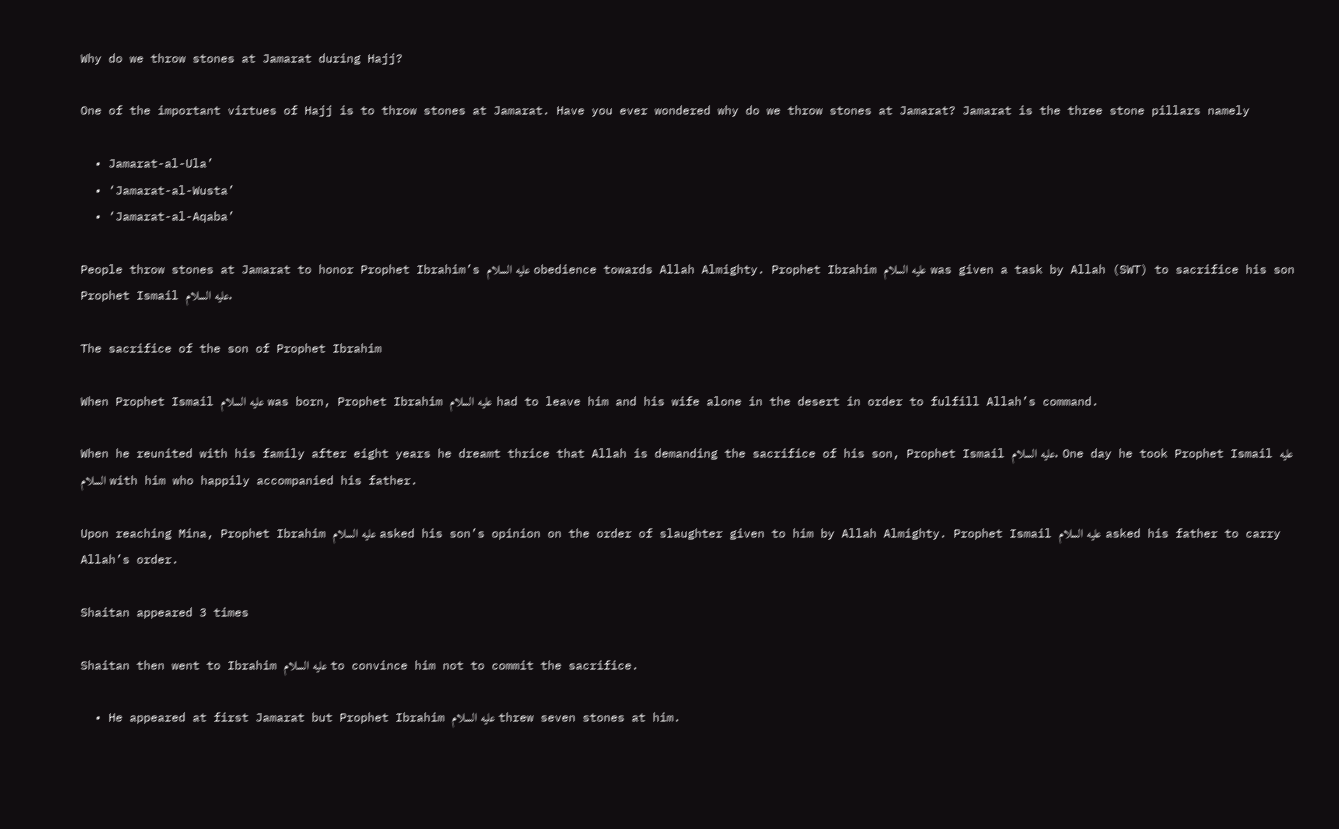Why do we throw stones at Jamarat during Hajj?

One of the important virtues of Hajj is to throw stones at Jamarat. Have you ever wondered why do we throw stones at Jamarat? Jamarat is the three stone pillars namely

  • Jamarat-al-Ula’
  • ‘Jamarat-al-Wusta’
  • ‘Jamarat-al-Aqaba’

People throw stones at Jamarat to honor Prophet Ibrahim’s عليه السلام obedience towards Allah Almighty. Prophet Ibrahim عليه السلام was given a task by Allah (SWT) to sacrifice his son Prophet Ismail عليه السلام.

The sacrifice of the son of Prophet Ibrahim

When Prophet Ismail عليه السلام was born, Prophet Ibrahim عليه السلام had to leave him and his wife alone in the desert in order to fulfill Allah’s command.

When he reunited with his family after eight years he dreamt thrice that Allah is demanding the sacrifice of his son, Prophet Ismail عليه السلام. One day he took Prophet Ismail عليه السلام with him who happily accompanied his father.

Upon reaching Mina, Prophet Ibrahim عليه السلام asked his son’s opinion on the order of slaughter given to him by Allah Almighty. Prophet Ismail عليه السلام asked his father to carry Allah’s order.

Shaitan appeared 3 times

Shaitan then went to Ibrahim عليه السلام to convince him not to commit the sacrifice.

  • He appeared at first Jamarat but Prophet Ibrahim عليه السلام threw seven stones at him.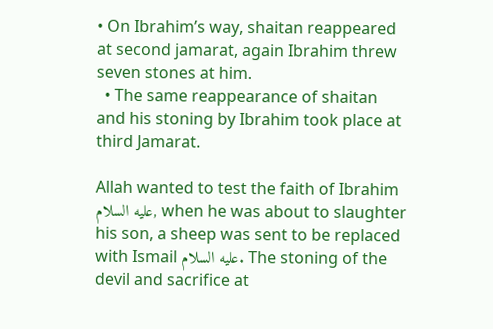• On Ibrahim’s way, shaitan reappeared at second jamarat, again Ibrahim threw seven stones at him.
  • The same reappearance of shaitan and his stoning by Ibrahim took place at third Jamarat.

Allah wanted to test the faith of Ibrahim عليه السلام, when he was about to slaughter his son, a sheep was sent to be replaced with Ismail عليه السلام. The stoning of the devil and sacrifice at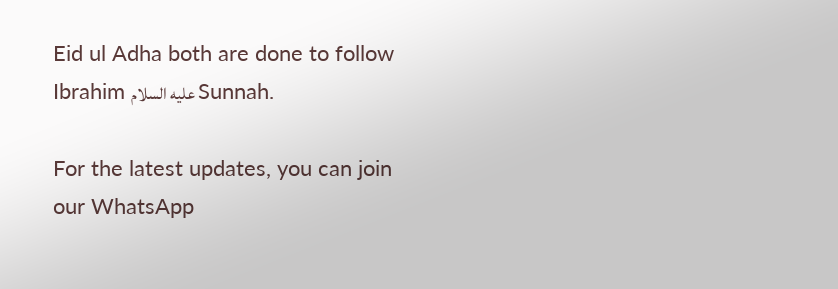Eid ul Adha both are done to follow Ibrahim عليه السلام Sunnah.

For the latest updates, you can join our WhatsApp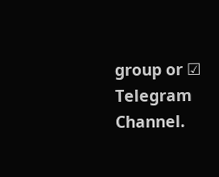group or ☑ Telegram Channel.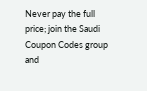Never pay the full price; join the Saudi Coupon Codes group and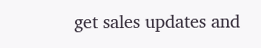get sales updates and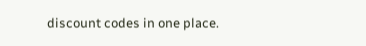discount codes in one place.